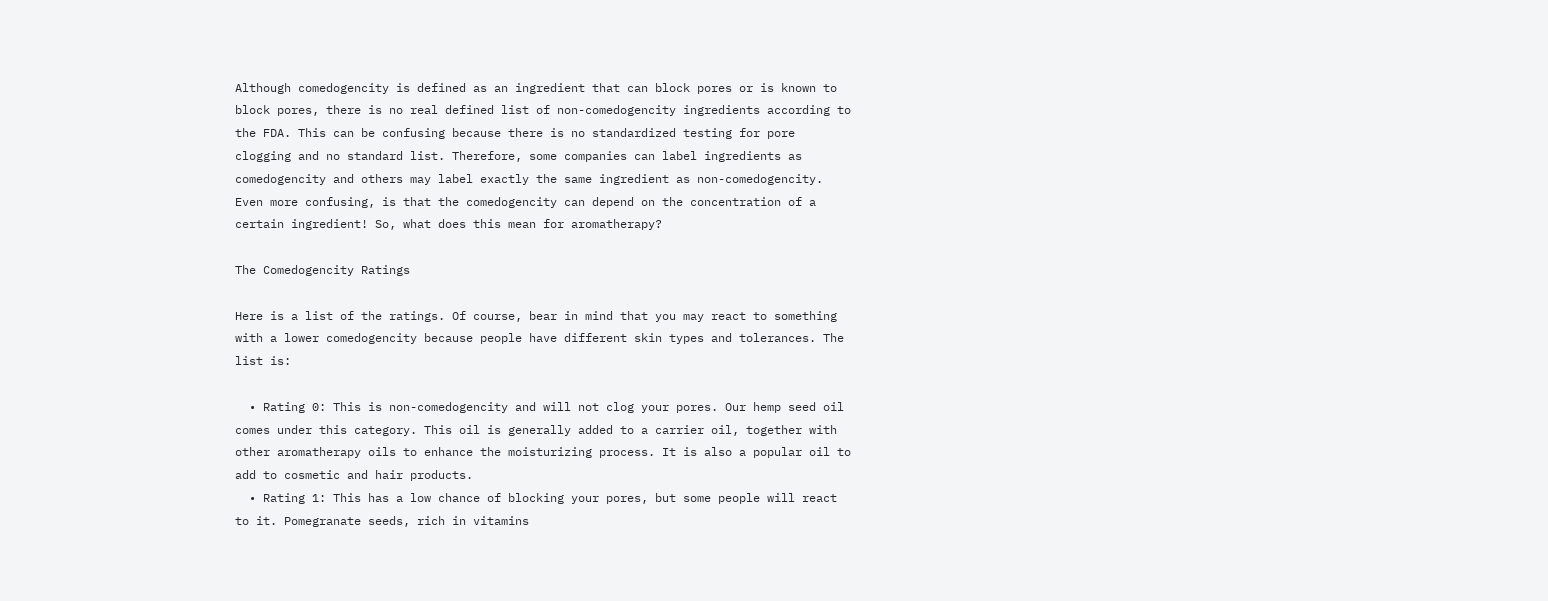Although comedogencity is defined as an ingredient that can block pores or is known to block pores, there is no real defined list of non-comedogencity ingredients according to the FDA. This can be confusing because there is no standardized testing for pore clogging and no standard list. Therefore, some companies can label ingredients as comedogencity and others may label exactly the same ingredient as non-comedogencity. Even more confusing, is that the comedogencity can depend on the concentration of a certain ingredient! So, what does this mean for aromatherapy?

The Comedogencity Ratings

Here is a list of the ratings. Of course, bear in mind that you may react to something with a lower comedogencity because people have different skin types and tolerances. The list is:

  • Rating 0: This is non-comedogencity and will not clog your pores. Our hemp seed oil comes under this category. This oil is generally added to a carrier oil, together with other aromatherapy oils to enhance the moisturizing process. It is also a popular oil to add to cosmetic and hair products.
  • Rating 1: This has a low chance of blocking your pores, but some people will react to it. Pomegranate seeds, rich in vitamins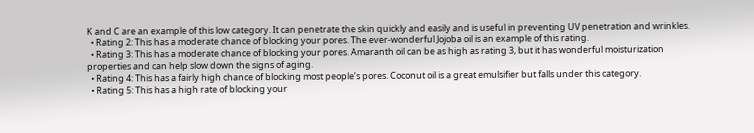K and C are an example of this low category. It can penetrate the skin quickly and easily and is useful in preventing UV penetration and wrinkles.
  • Rating 2: This has a moderate chance of blocking your pores. The ever-wonderful Jojoba oil is an example of this rating.
  • Rating 3: This has a moderate chance of blocking your pores. Amaranth oil can be as high as rating 3, but it has wonderful moisturization properties and can help slow down the signs of aging.
  • Rating 4: This has a fairly high chance of blocking most people’s pores. Coconut oil is a great emulsifier but falls under this category.
  • Rating 5: This has a high rate of blocking your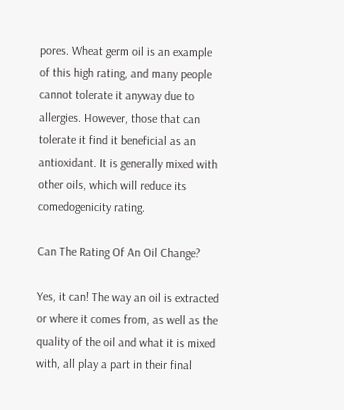pores. Wheat germ oil is an example of this high rating, and many people cannot tolerate it anyway due to allergies. However, those that can tolerate it find it beneficial as an antioxidant. It is generally mixed with other oils, which will reduce its comedogenicity rating.

Can The Rating Of An Oil Change?

Yes, it can! The way an oil is extracted or where it comes from, as well as the quality of the oil and what it is mixed with, all play a part in their final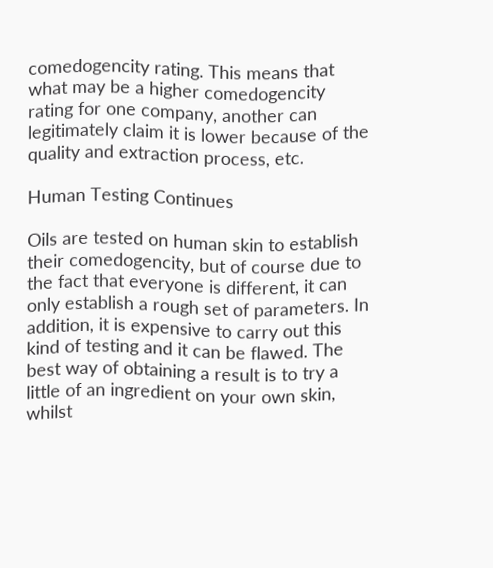comedogencity rating. This means that what may be a higher comedogencity rating for one company, another can legitimately claim it is lower because of the quality and extraction process, etc.

Human Testing Continues

Oils are tested on human skin to establish their comedogencity, but of course due to the fact that everyone is different, it can only establish a rough set of parameters. In addition, it is expensive to carry out this kind of testing and it can be flawed. The best way of obtaining a result is to try a little of an ingredient on your own skin, whilst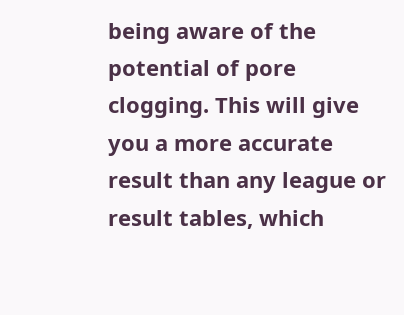being aware of the potential of pore clogging. This will give you a more accurate result than any league or result tables, which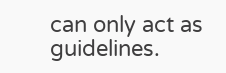can only act as guidelines.